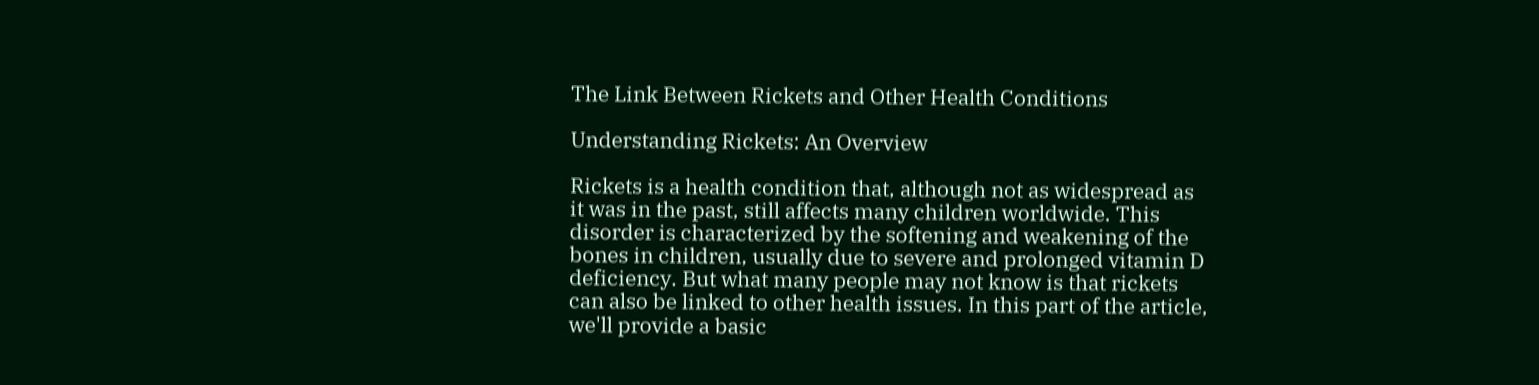The Link Between Rickets and Other Health Conditions

Understanding Rickets: An Overview

Rickets is a health condition that, although not as widespread as it was in the past, still affects many children worldwide. This disorder is characterized by the softening and weakening of the bones in children, usually due to severe and prolonged vitamin D deficiency. But what many people may not know is that rickets can also be linked to other health issues. In this part of the article, we'll provide a basic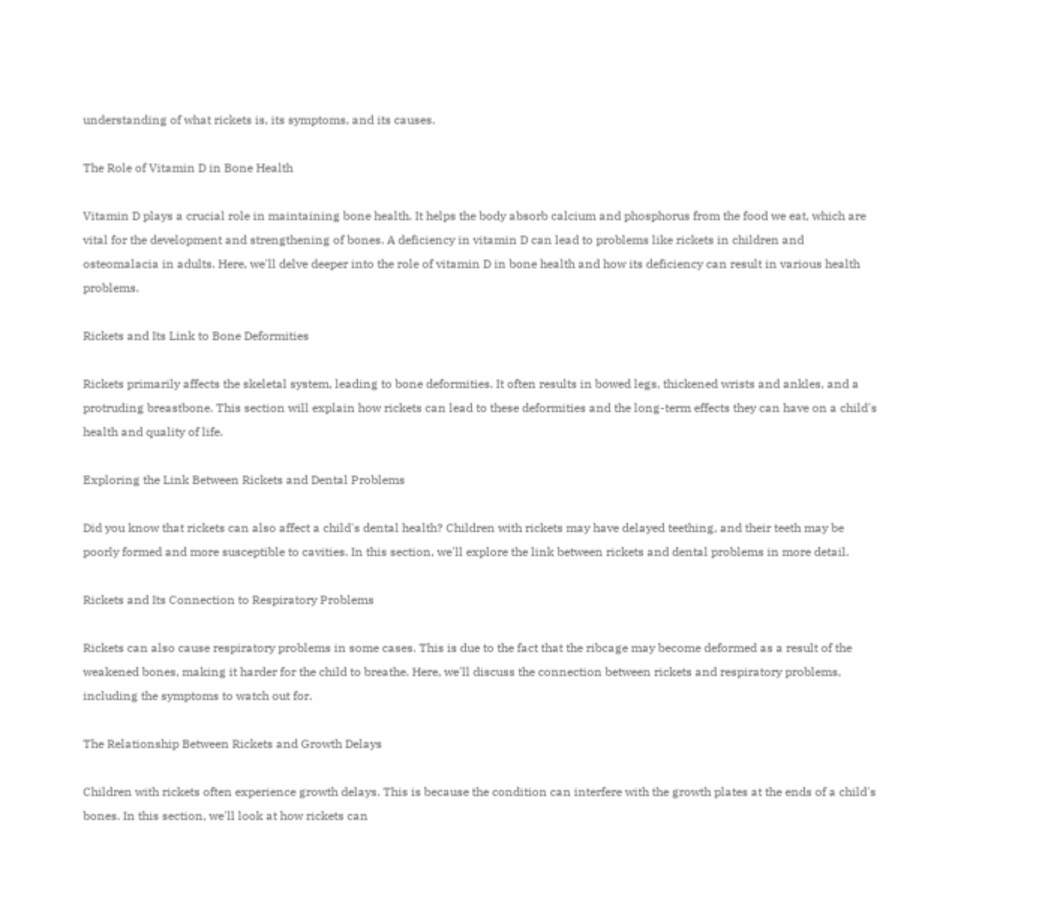understanding of what rickets is, its symptoms, and its causes.

The Role of Vitamin D in Bone Health

Vitamin D plays a crucial role in maintaining bone health. It helps the body absorb calcium and phosphorus from the food we eat, which are vital for the development and strengthening of bones. A deficiency in vitamin D can lead to problems like rickets in children and osteomalacia in adults. Here, we'll delve deeper into the role of vitamin D in bone health and how its deficiency can result in various health problems.

Rickets and Its Link to Bone Deformities

Rickets primarily affects the skeletal system, leading to bone deformities. It often results in bowed legs, thickened wrists and ankles, and a protruding breastbone. This section will explain how rickets can lead to these deformities and the long-term effects they can have on a child's health and quality of life.

Exploring the Link Between Rickets and Dental Problems

Did you know that rickets can also affect a child's dental health? Children with rickets may have delayed teething, and their teeth may be poorly formed and more susceptible to cavities. In this section, we'll explore the link between rickets and dental problems in more detail.

Rickets and Its Connection to Respiratory Problems

Rickets can also cause respiratory problems in some cases. This is due to the fact that the ribcage may become deformed as a result of the weakened bones, making it harder for the child to breathe. Here, we'll discuss the connection between rickets and respiratory problems, including the symptoms to watch out for.

The Relationship Between Rickets and Growth Delays

Children with rickets often experience growth delays. This is because the condition can interfere with the growth plates at the ends of a child's bones. In this section, we'll look at how rickets can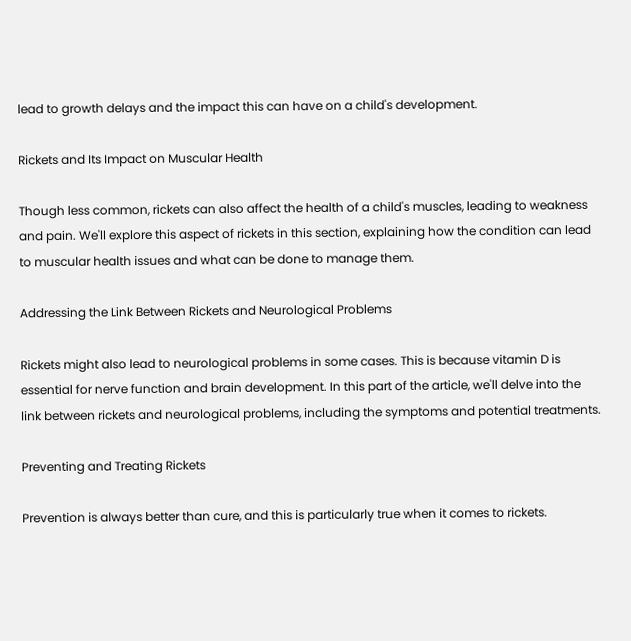lead to growth delays and the impact this can have on a child's development.

Rickets and Its Impact on Muscular Health

Though less common, rickets can also affect the health of a child's muscles, leading to weakness and pain. We'll explore this aspect of rickets in this section, explaining how the condition can lead to muscular health issues and what can be done to manage them.

Addressing the Link Between Rickets and Neurological Problems

Rickets might also lead to neurological problems in some cases. This is because vitamin D is essential for nerve function and brain development. In this part of the article, we'll delve into the link between rickets and neurological problems, including the symptoms and potential treatments.

Preventing and Treating Rickets

Prevention is always better than cure, and this is particularly true when it comes to rickets.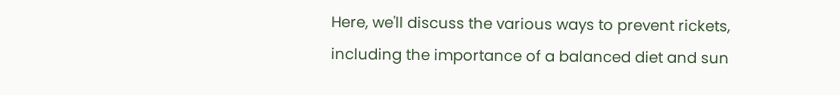Here, we'll discuss the various ways to prevent rickets, including the importance of a balanced diet and sun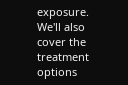exposure. We'll also cover the treatment options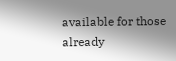available for those already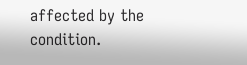affected by the condition.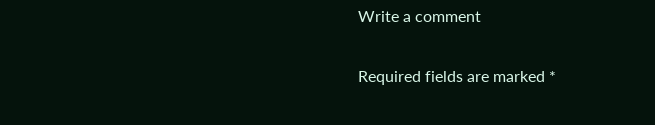Write a comment

Required fields are marked *